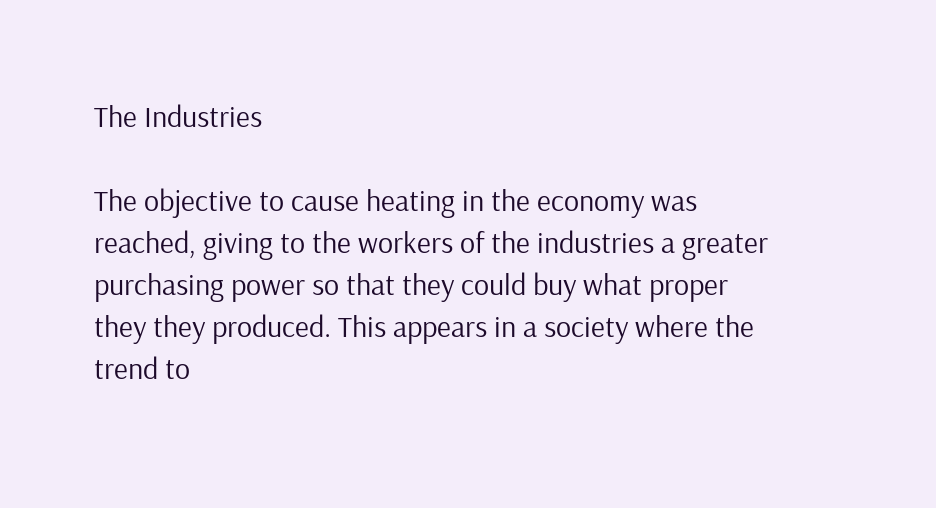The Industries

The objective to cause heating in the economy was reached, giving to the workers of the industries a greater purchasing power so that they could buy what proper they they produced. This appears in a society where the trend to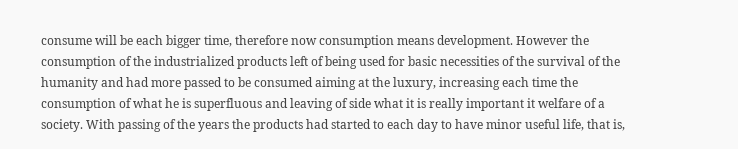consume will be each bigger time, therefore now consumption means development. However the consumption of the industrialized products left of being used for basic necessities of the survival of the humanity and had more passed to be consumed aiming at the luxury, increasing each time the consumption of what he is superfluous and leaving of side what it is really important it welfare of a society. With passing of the years the products had started to each day to have minor useful life, that is,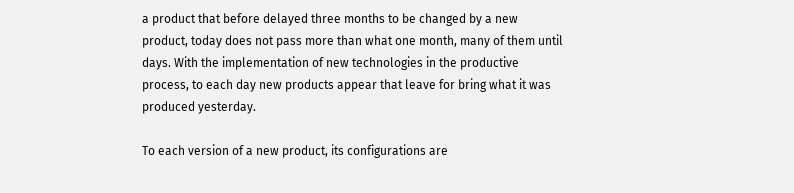a product that before delayed three months to be changed by a new product, today does not pass more than what one month, many of them until days. With the implementation of new technologies in the productive process, to each day new products appear that leave for bring what it was produced yesterday.

To each version of a new product, its configurations are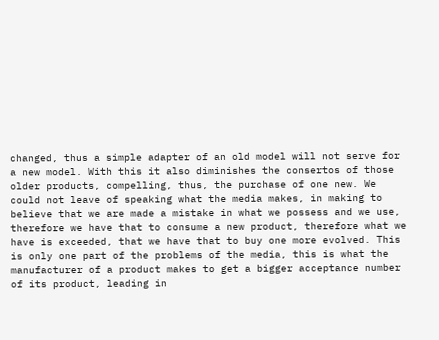changed, thus a simple adapter of an old model will not serve for a new model. With this it also diminishes the consertos of those older products, compelling, thus, the purchase of one new. We could not leave of speaking what the media makes, in making to believe that we are made a mistake in what we possess and we use, therefore we have that to consume a new product, therefore what we have is exceeded, that we have that to buy one more evolved. This is only one part of the problems of the media, this is what the manufacturer of a product makes to get a bigger acceptance number of its product, leading in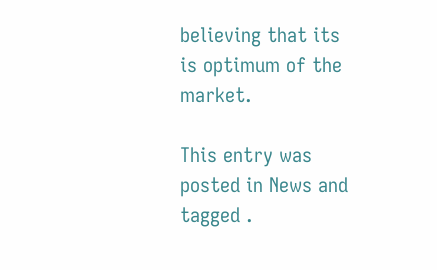believing that its is optimum of the market.

This entry was posted in News and tagged .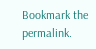Bookmark the permalink.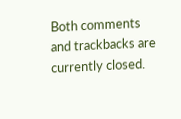Both comments and trackbacks are currently closed.